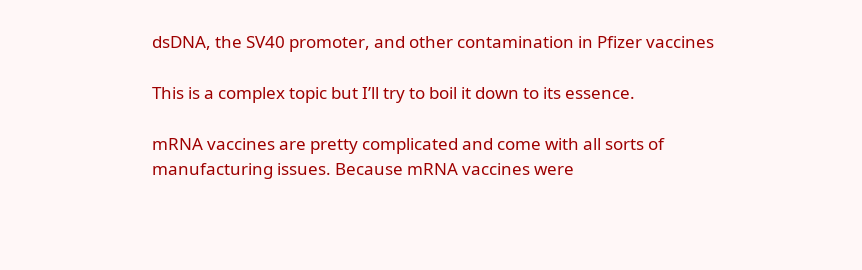dsDNA, the SV40 promoter, and other contamination in Pfizer vaccines

This is a complex topic but I’ll try to boil it down to its essence.

mRNA vaccines are pretty complicated and come with all sorts of manufacturing issues. Because mRNA vaccines were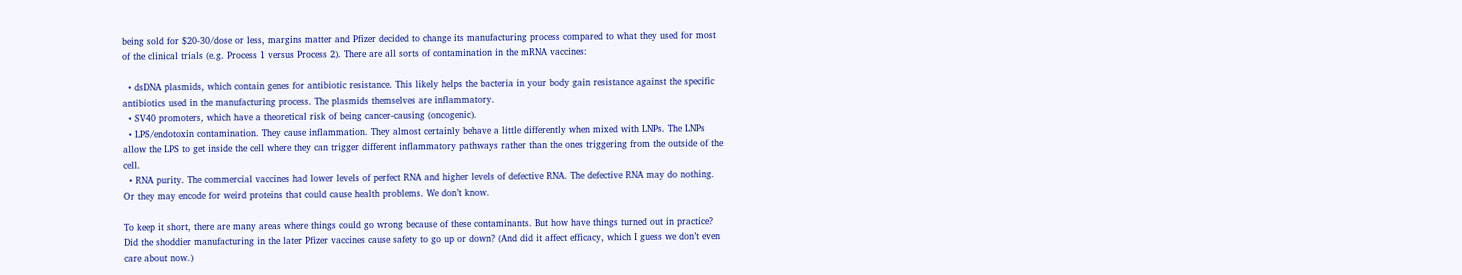being sold for $20-30/dose or less, margins matter and Pfizer decided to change its manufacturing process compared to what they used for most of the clinical trials (e.g. Process 1 versus Process 2). There are all sorts of contamination in the mRNA vaccines:

  • dsDNA plasmids, which contain genes for antibiotic resistance. This likely helps the bacteria in your body gain resistance against the specific antibiotics used in the manufacturing process. The plasmids themselves are inflammatory.
  • SV40 promoters, which have a theoretical risk of being cancer-causing (oncogenic).
  • LPS/endotoxin contamination. They cause inflammation. They almost certainly behave a little differently when mixed with LNPs. The LNPs allow the LPS to get inside the cell where they can trigger different inflammatory pathways rather than the ones triggering from the outside of the cell.
  • RNA purity. The commercial vaccines had lower levels of perfect RNA and higher levels of defective RNA. The defective RNA may do nothing. Or they may encode for weird proteins that could cause health problems. We don’t know.

To keep it short, there are many areas where things could go wrong because of these contaminants. But how have things turned out in practice? Did the shoddier manufacturing in the later Pfizer vaccines cause safety to go up or down? (And did it affect efficacy, which I guess we don’t even care about now.)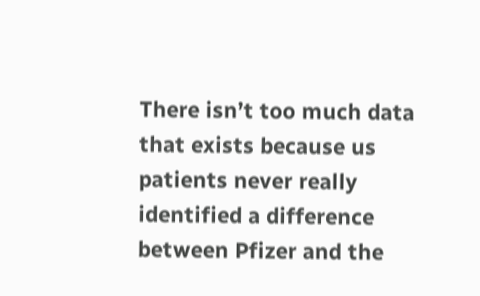There isn’t too much data that exists because us patients never really identified a difference between Pfizer and the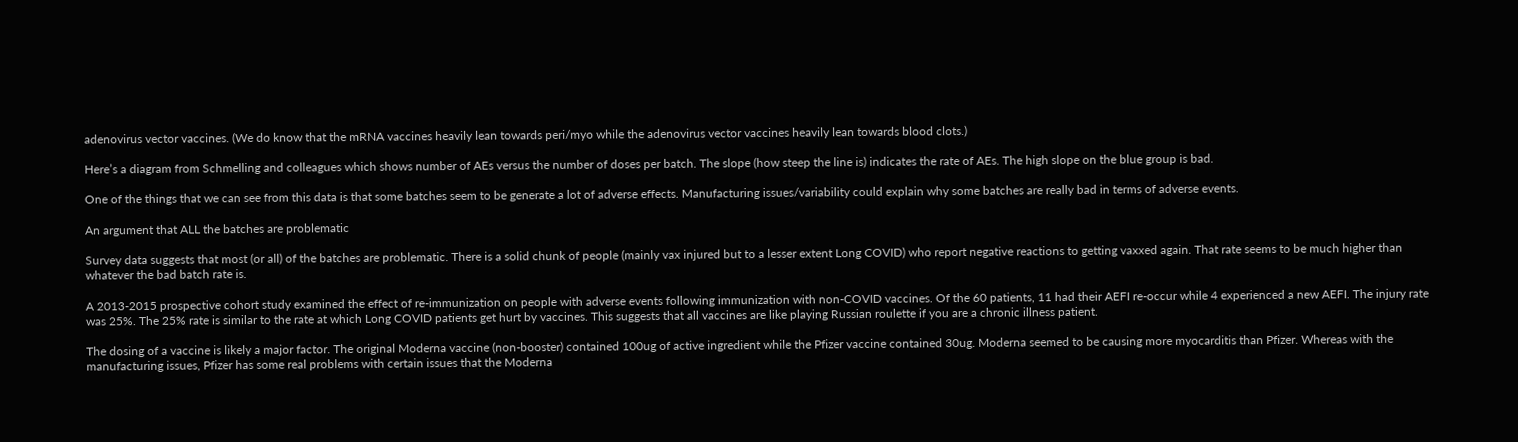adenovirus vector vaccines. (We do know that the mRNA vaccines heavily lean towards peri/myo while the adenovirus vector vaccines heavily lean towards blood clots.)

Here’s a diagram from Schmelling and colleagues which shows number of AEs versus the number of doses per batch. The slope (how steep the line is) indicates the rate of AEs. The high slope on the blue group is bad.

One of the things that we can see from this data is that some batches seem to be generate a lot of adverse effects. Manufacturing issues/variability could explain why some batches are really bad in terms of adverse events.

An argument that ALL the batches are problematic

Survey data suggests that most (or all) of the batches are problematic. There is a solid chunk of people (mainly vax injured but to a lesser extent Long COVID) who report negative reactions to getting vaxxed again. That rate seems to be much higher than whatever the bad batch rate is.

A 2013-2015 prospective cohort study examined the effect of re-immunization on people with adverse events following immunization with non-COVID vaccines. Of the 60 patients, 11 had their AEFI re-occur while 4 experienced a new AEFI. The injury rate was 25%. The 25% rate is similar to the rate at which Long COVID patients get hurt by vaccines. This suggests that all vaccines are like playing Russian roulette if you are a chronic illness patient.

The dosing of a vaccine is likely a major factor. The original Moderna vaccine (non-booster) contained 100ug of active ingredient while the Pfizer vaccine contained 30ug. Moderna seemed to be causing more myocarditis than Pfizer. Whereas with the manufacturing issues, Pfizer has some real problems with certain issues that the Moderna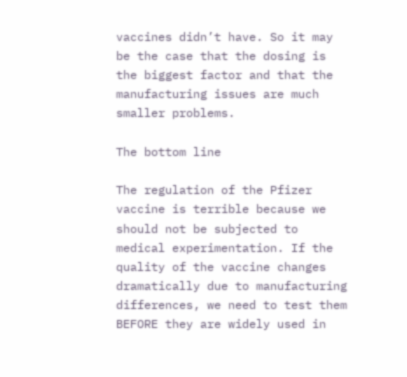vaccines didn’t have. So it may be the case that the dosing is the biggest factor and that the manufacturing issues are much smaller problems.

The bottom line

The regulation of the Pfizer vaccine is terrible because we should not be subjected to medical experimentation. If the quality of the vaccine changes dramatically due to manufacturing differences, we need to test them BEFORE they are widely used in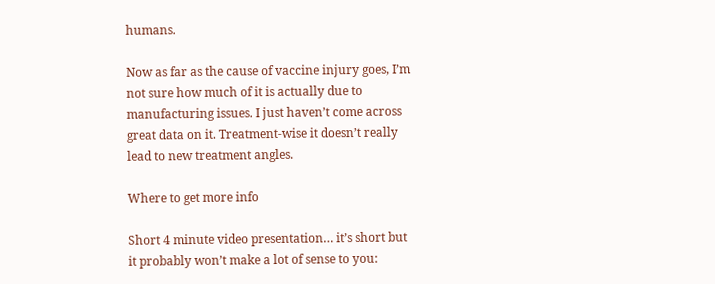humans.

Now as far as the cause of vaccine injury goes, I’m not sure how much of it is actually due to manufacturing issues. I just haven’t come across great data on it. Treatment-wise it doesn’t really lead to new treatment angles.

Where to get more info

Short 4 minute video presentation… it’s short but it probably won’t make a lot of sense to you: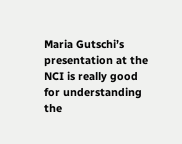Maria Gutschi’s presentation at the NCI is really good for understanding the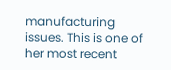manufacturing issues. This is one of her most recent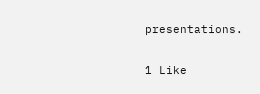presentations.

1 Like